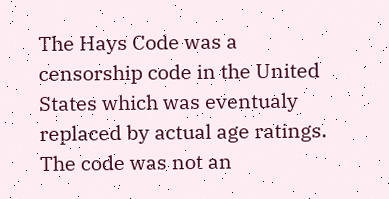The Hays Code was a censorship code in the United States which was eventualy replaced by actual age ratings. The code was not an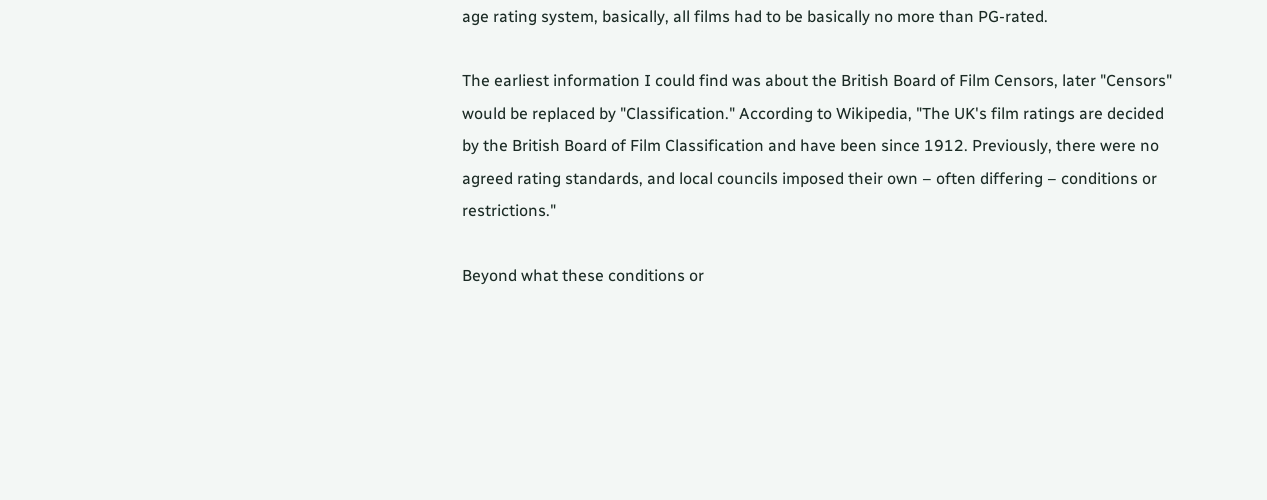age rating system, basically, all films had to be basically no more than PG-rated.

The earliest information I could find was about the British Board of Film Censors, later "Censors" would be replaced by "Classification." According to Wikipedia, "The UK's film ratings are decided by the British Board of Film Classification and have been since 1912. Previously, there were no agreed rating standards, and local councils imposed their own – often differing – conditions or restrictions."

Beyond what these conditions or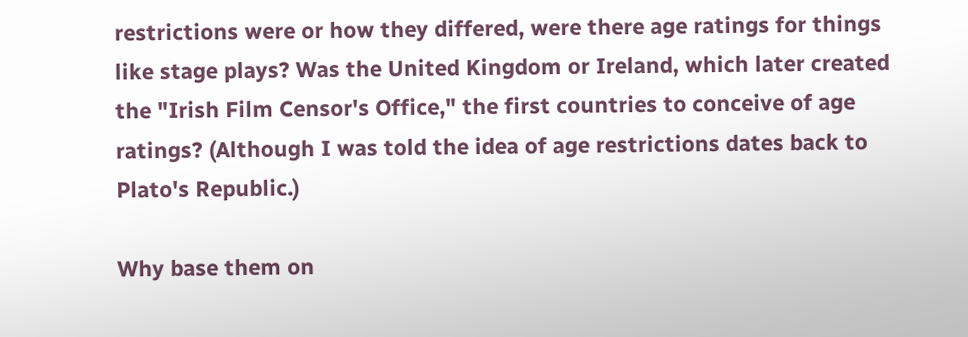restrictions were or how they differed, were there age ratings for things like stage plays? Was the United Kingdom or Ireland, which later created the "Irish Film Censor's Office," the first countries to conceive of age ratings? (Although I was told the idea of age restrictions dates back to Plato's Republic.)

Why base them on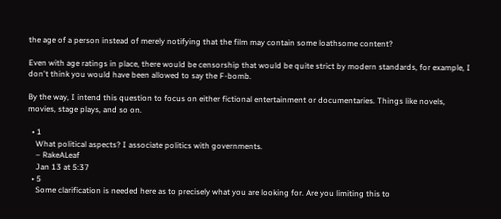the age of a person instead of merely notifying that the film may contain some loathsome content?

Even with age ratings in place, there would be censorship that would be quite strict by modern standards, for example, I don't think you would have been allowed to say the F-bomb.

By the way, I intend this question to focus on either fictional entertainment or documentaries. Things like novels, movies, stage plays, and so on.

  • 1
    What political aspects? I associate politics with governments.
    – RakeALeaf
    Jan 13 at 5:37
  • 5
    Some clarification is needed here as to precisely what you are looking for. Are you limiting this to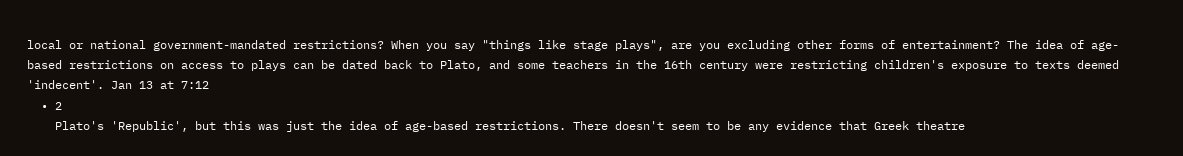local or national government-mandated restrictions? When you say "things like stage plays", are you excluding other forms of entertainment? The idea of age-based restrictions on access to plays can be dated back to Plato, and some teachers in the 16th century were restricting children's exposure to texts deemed 'indecent'. Jan 13 at 7:12
  • 2
    Plato's 'Republic', but this was just the idea of age-based restrictions. There doesn't seem to be any evidence that Greek theatre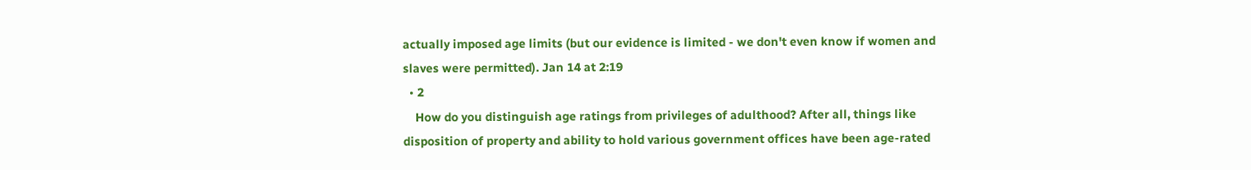actually imposed age limits (but our evidence is limited - we don't even know if women and slaves were permitted). Jan 14 at 2:19
  • 2
    How do you distinguish age ratings from privileges of adulthood? After all, things like disposition of property and ability to hold various government offices have been age-rated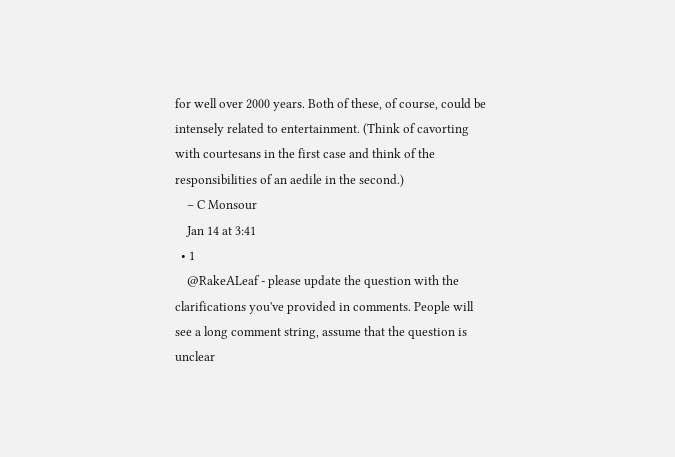for well over 2000 years. Both of these, of course, could be intensely related to entertainment. (Think of cavorting with courtesans in the first case and think of the responsibilities of an aedile in the second.)
    – C Monsour
    Jan 14 at 3:41
  • 1
    @RakeALeaf - please update the question with the clarifications you've provided in comments. People will see a long comment string, assume that the question is unclear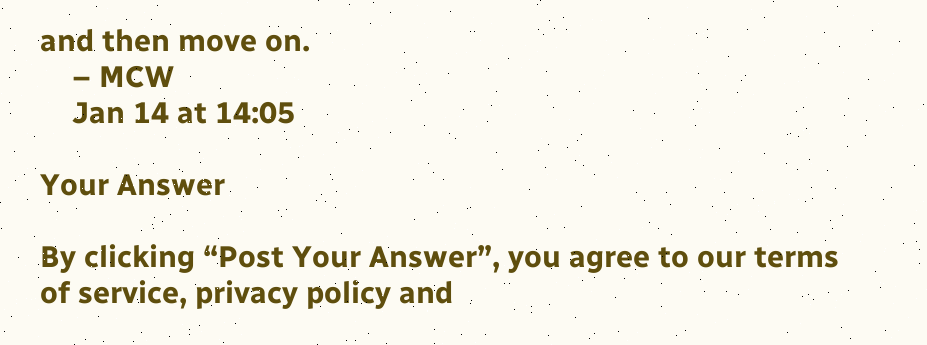and then move on.
    – MCW
    Jan 14 at 14:05

Your Answer

By clicking “Post Your Answer”, you agree to our terms of service, privacy policy and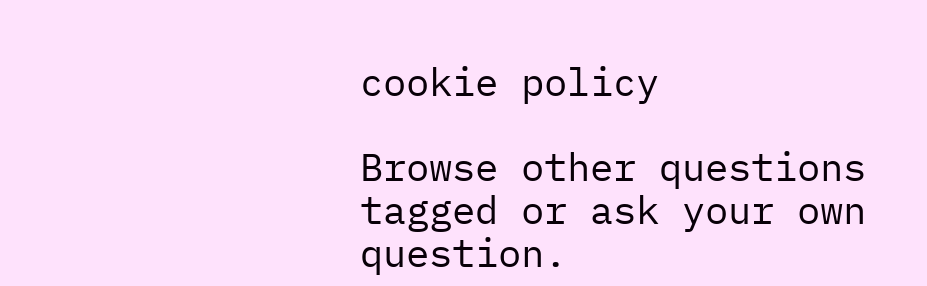cookie policy

Browse other questions tagged or ask your own question.